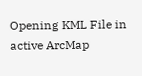Opening KML File in active ArcMap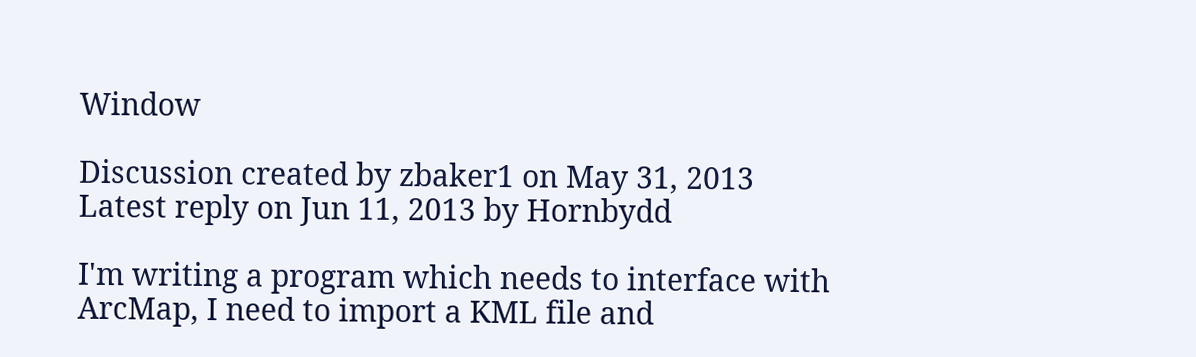Window

Discussion created by zbaker1 on May 31, 2013
Latest reply on Jun 11, 2013 by Hornbydd

I'm writing a program which needs to interface with ArcMap, I need to import a KML file and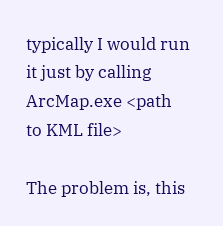typically I would run it just by calling
ArcMap.exe <path to KML file>

The problem is, this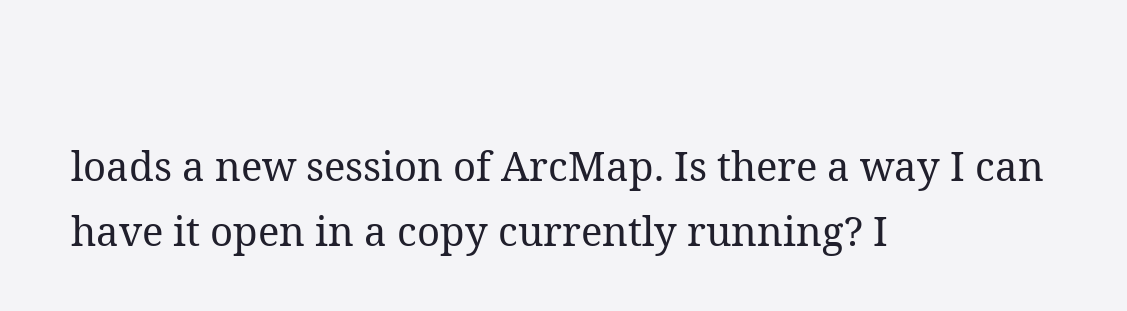loads a new session of ArcMap. Is there a way I can have it open in a copy currently running? I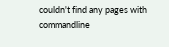couldn't find any pages with commandline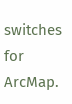switches for ArcMap.